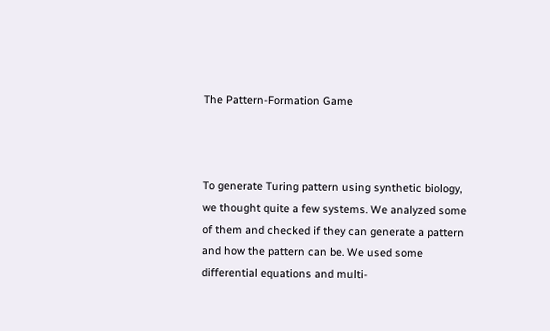The Pattern-Formation Game



To generate Turing pattern using synthetic biology, we thought quite a few systems. We analyzed some of them and checked if they can generate a pattern and how the pattern can be. We used some differential equations and multi-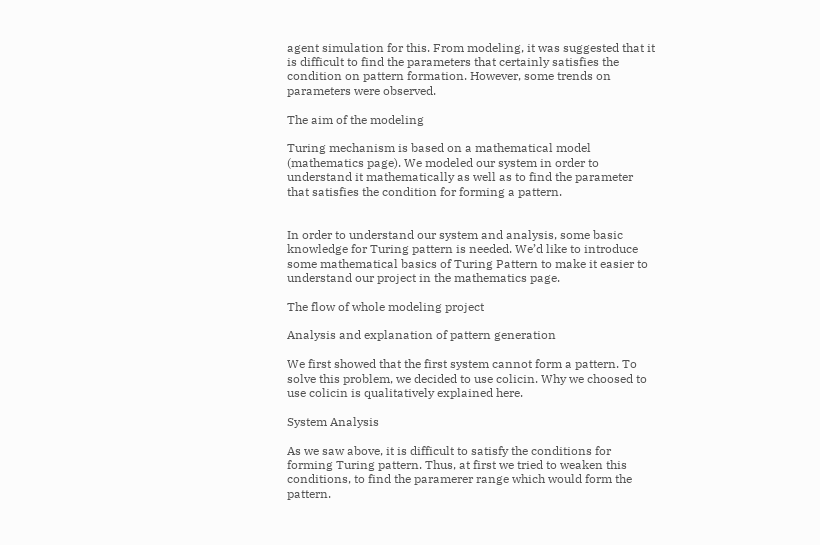agent simulation for this. From modeling, it was suggested that it is difficult to find the parameters that certainly satisfies the condition on pattern formation. However, some trends on parameters were observed.

The aim of the modeling

Turing mechanism is based on a mathematical model (mathematics page). We modeled our system in order to understand it mathematically as well as to find the parameter that satisfies the condition for forming a pattern.


In order to understand our system and analysis, some basic knowledge for Turing pattern is needed. We’d like to introduce some mathematical basics of Turing Pattern to make it easier to understand our project in the mathematics page.

The flow of whole modeling project

Analysis and explanation of pattern generation

We first showed that the first system cannot form a pattern. To solve this problem, we decided to use colicin. Why we choosed to use colicin is qualitatively explained here.

System Analysis

As we saw above, it is difficult to satisfy the conditions for forming Turing pattern. Thus, at first we tried to weaken this conditions, to find the paramerer range which would form the pattern.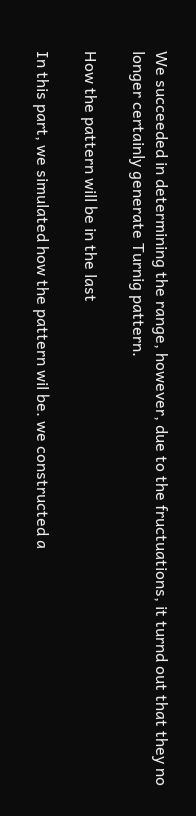We succeeded in determining the range, however, due to the fructuations, it turnd out that they no longer certainly generate Turnig pattern.

How the pattern will be in the last

In this part, we simulated how the pattern wil be. we constructed a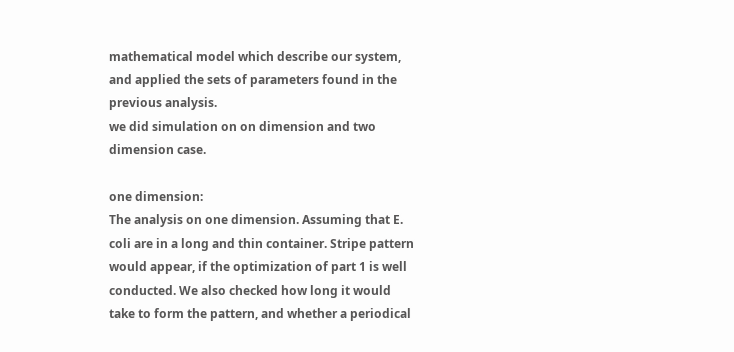mathematical model which describe our system, and applied the sets of parameters found in the previous analysis.
we did simulation on on dimension and two dimension case.

one dimension:
The analysis on one dimension. Assuming that E. coli are in a long and thin container. Stripe pattern would appear, if the optimization of part 1 is well conducted. We also checked how long it would take to form the pattern, and whether a periodical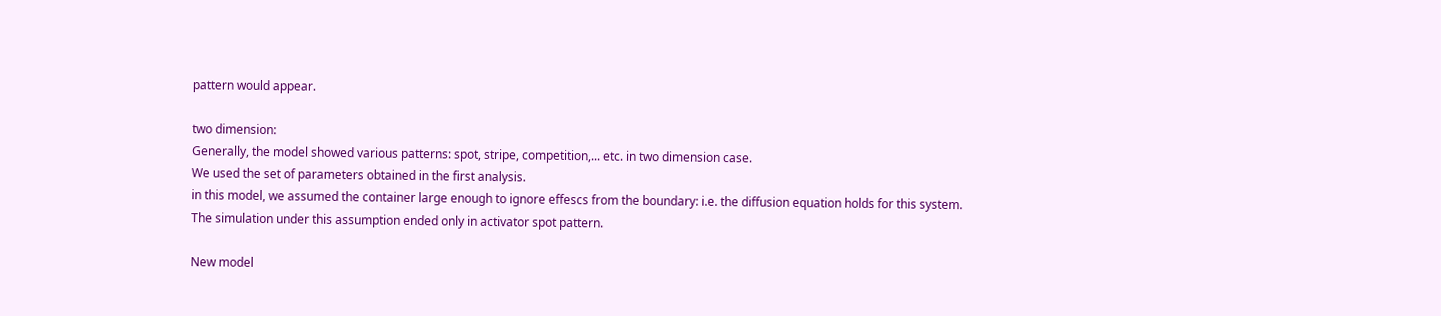pattern would appear.

two dimension:
Generally, the model showed various patterns: spot, stripe, competition,... etc. in two dimension case.
We used the set of parameters obtained in the first analysis.
in this model, we assumed the container large enough to ignore effescs from the boundary: i.e. the diffusion equation holds for this system.
The simulation under this assumption ended only in activator spot pattern.

New model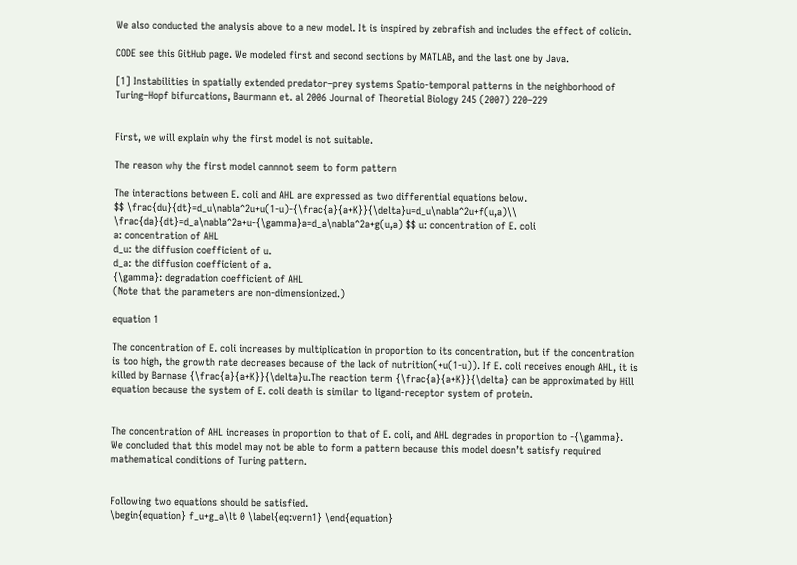We also conducted the analysis above to a new model. It is inspired by zebrafish and includes the effect of colicin.

CODE see this GitHub page. We modeled first and second sections by MATLAB, and the last one by Java.

[1] Instabilities in spatially extended predator–prey systems Spatio-temporal patterns in the neighborhood of Turing–Hopf bifurcations, Baurmann et. al 2006 Journal of Theoretial Biology 245 (2007) 220–229


First, we will explain why the first model is not suitable.

The reason why the first model cannnot seem to form pattern

The interactions between E. coli and AHL are expressed as two differential equations below.
$$ \frac{du}{dt}=d_u\nabla^2u+u(1-u)-{\frac{a}{a+K}}{\delta}u=d_u\nabla^2u+f(u,a)\\ \frac{da}{dt}=d_a\nabla^2a+u-{\gamma}a=d_a\nabla^2a+g(u,a) $$ u: concentration of E. coli
a: concentration of AHL
d_u: the diffusion coefficient of u.
d_a: the diffusion coefficient of a.
{\gamma}: degradation coefficient of AHL
(Note that the parameters are non-dimensionized.)

equation 1

The concentration of E. coli increases by multiplication in proportion to its concentration, but if the concentration is too high, the growth rate decreases because of the lack of nutrition(+u(1-u)). If E. coli receives enough AHL, it is killed by Barnase {\frac{a}{a+K}}{\delta}u.The reaction term {\frac{a}{a+K}}{\delta} can be approximated by Hill equation because the system of E. coli death is similar to ligand-receptor system of protein.


The concentration of AHL increases in proportion to that of E. coli, and AHL degrades in proportion to -{\gamma}.
We concluded that this model may not be able to form a pattern because this model doesn’t satisfy required mathematical conditions of Turing pattern.


Following two equations should be satisfied.
\begin{equation} f_u+g_a\lt 0 \label{eq:vern1} \end{equation}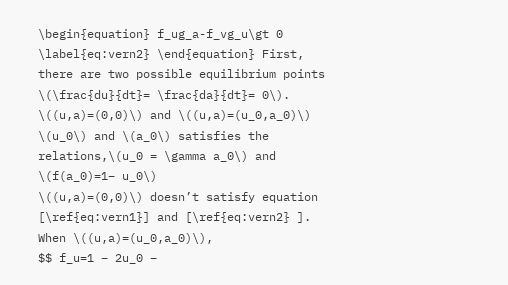\begin{equation} f_ug_a-f_vg_u\gt 0 \label{eq:vern2} \end{equation} First, there are two possible equilibrium points \(\frac{du}{dt}= \frac{da}{dt}= 0\).
\((u,a)=(0,0)\) and \((u,a)=(u_0,a_0)\)
\(u_0\) and \(a_0\) satisfies the relations,\(u_0 = \gamma a_0\) and \(f(a_0)=1− u_0\)
\((u,a)=(0,0)\) doesn’t satisfy equation [\ref{eq:vern1}] and [\ref{eq:vern2} ].
When \((u,a)=(u_0,a_0)\),
$$ f_u=1 – 2u_0 –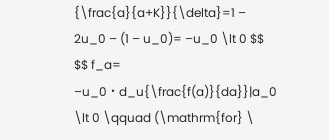{\frac{a}{a+K}}{\delta}=1 – 2u_0 – (1 – u_0)= –u_0 \lt 0 $$ $$ f_a= –u_0・d_u{\frac{f(a)}{da}}|a_0 \lt 0 \qquad (\mathrm{for} \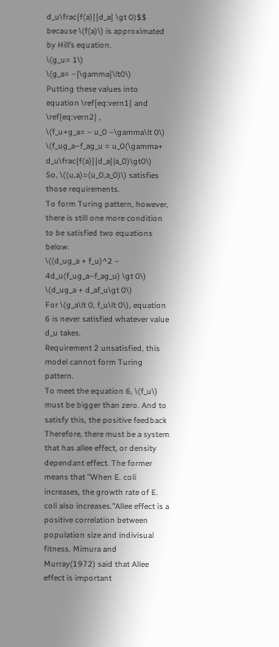d_u\frac{f(a)}{d_a} \gt 0)$$ because \(f(a)\) is approximated by Hill’s equation.
\(g_u= 1\)
\(g_a= –{\gamma}\lt0\)
Putting these values into equation \ref{eq:vern1} and \ref{eq:vern2} ,
\(f_u+g_a= – u_0 –\gamma\lt 0\)
\(f_ug_a−f_ag_u = u_0(\gamma+ d_u\frac{f(a)}{d_a}|a_0)\gt0\)
So, \((u,a)=(u_0,a_0)\) satisfies those requirements.
To form Turing pattern, however, there is still one more condition to be satisfied two equations below.
\((d_ug_a + f_u)^2 – 4d_u(f_ug_a−f_ag_u) \gt 0\)
\(d_ug_a + d_af_u\gt 0\)
For \(g_a\lt 0, f_u\lt 0\), equation 6 is never satisfied whatever value d_u takes.
Requirement 2 unsatisfied, this model cannot form Turing pattern.
To meet the equation 6, \(f_u\) must be bigger than zero. And to satisfy this, the positive feedback
Therefore, there must be a system that has allee effect, or density dependant effect. The former means that "When E. coli increases, the growth rate of E. coli also increases."Allee effect is a positive correlation between population size and indivisual fitness. Mimura and Murray(1972) said that Allee effect is important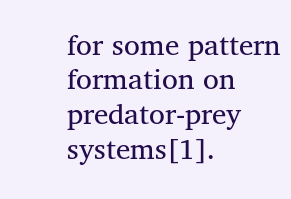for some pattern formation on predator-prey systems[1].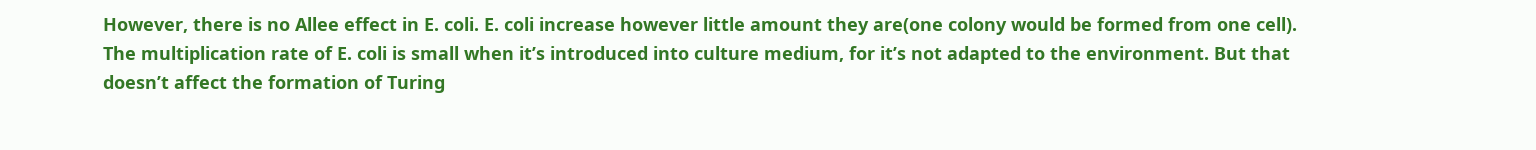However, there is no Allee effect in E. coli. E. coli increase however little amount they are(one colony would be formed from one cell). The multiplication rate of E. coli is small when it’s introduced into culture medium, for it’s not adapted to the environment. But that doesn’t affect the formation of Turing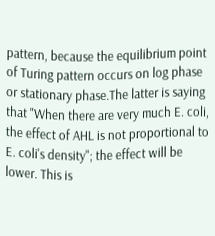pattern, because the equilibrium point of Turing pattern occurs on log phase or stationary phase.The latter is saying that "When there are very much E. coli, the effect of AHL is not proportional to E. coli's density"; the effect will be lower. This is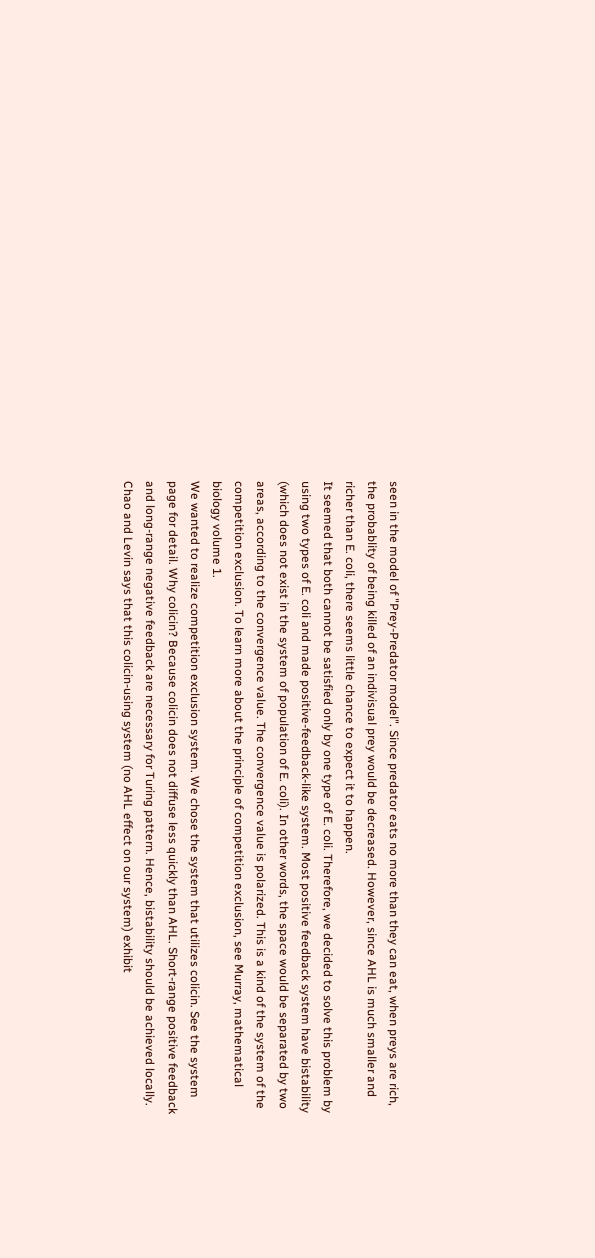seen in the model of "Prey-Predator model". Since predator eats no more than they can eat, when preys are rich, the probablity of being killed of an indivisual prey would be decreased. However, since AHL is much smaller and richer than E. coli, there seems little chance to expect it to happen.
It seemed that both cannot be satisfied only by one type of E. coli. Therefore, we decided to solve this problem by using two types of E. coli and made positive-feedback-like system. Most positive feedback system have bistability (which does not exist in the system of population of E. coli). In other words, the space would be separated by two areas, according to the convergence value. The convergence value is polarized. This is a kind of the system of the competition exclusion. To learn more about the principle of competition exclusion, see Murray, mathematical biology volume 1.
We wanted to realize competition exclusion system. We chose the system that utilizes colicin. See the system page for detail. Why colicin? Because colicin does not diffuse less quickly than AHL. Short-range positive feedback and long-range negative feedback are necessary for Turing pattern. Hence, bistability should be achieved locally.
Chao and Levin says that this colicin-using system (no AHL effect on our system) exhibit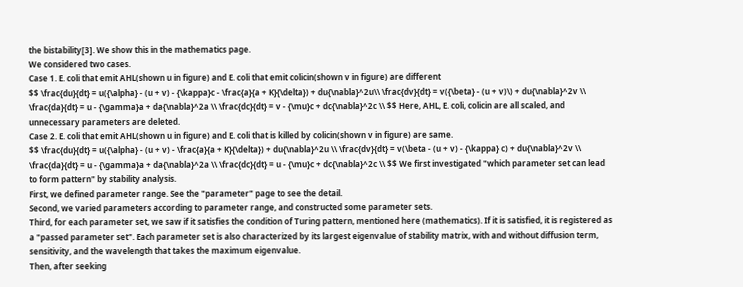the bistability[3]. We show this in the mathematics page.
We considered two cases.
Case 1. E. coli that emit AHL(shown u in figure) and E. coli that emit colicin(shown v in figure) are different
$$ \frac{du}{dt} = u({\alpha} - (u + v) - {\kappa}c - \frac{a}{a + K}{\delta}) + du{\nabla}^2u\\ \frac{dv}{dt} = v({\beta} - (u + v)\) + du{\nabla}^2v \\ \frac{da}{dt} = u - {\gamma}a + da{\nabla}^2a \\ \frac{dc}{dt} = v - {\mu}c + dc{\nabla}^2c \\ $$ Here, AHL, E. coli, colicin are all scaled, and unnecessary parameters are deleted.
Case 2. E. coli that emit AHL(shown u in figure) and E. coli that is killed by colicin(shown v in figure) are same.
$$ \frac{du}{dt} = u({\alpha} - (u + v) - \frac{a}{a + K}{\delta}) + du{\nabla}^2u \\ \frac{dv}{dt} = v(\beta - (u + v) - {\kappa} c) + du{\nabla}^2v \\ \frac{da}{dt} = u - {\gamma}a + da{\nabla}^2a \\ \frac{dc}{dt} = u - {\mu}c + dc{\nabla}^2c \\ $$ We first investigated "which parameter set can lead to form pattern" by stability analysis.
First, we defined parameter range. See the "parameter" page to see the detail.
Second, we varied parameters according to parameter range, and constructed some parameter sets.
Third, for each parameter set, we saw if it satisfies the condition of Turing pattern, mentioned here (mathematics). If it is satisfied, it is registered as a "passed parameter set". Each parameter set is also characterized by its largest eigenvalue of stability matrix, with and without diffusion term, sensitivity, and the wavelength that takes the maximum eigenvalue.
Then, after seeking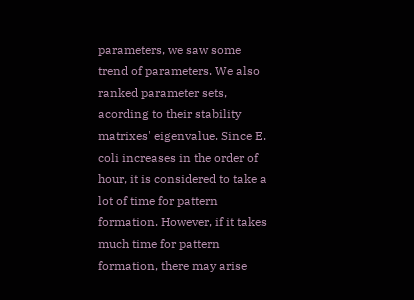parameters, we saw some trend of parameters. We also ranked parameter sets, acording to their stability matrixes' eigenvalue. Since E. coli increases in the order of hour, it is considered to take a lot of time for pattern formation. However, if it takes much time for pattern formation, there may arise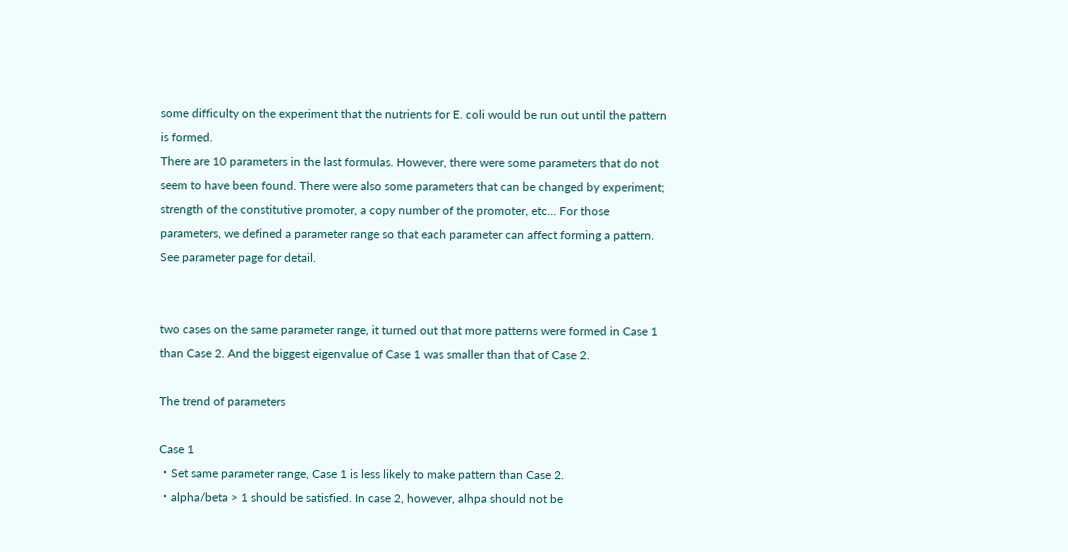some difficulty on the experiment that the nutrients for E. coli would be run out until the pattern is formed.
There are 10 parameters in the last formulas. However, there were some parameters that do not seem to have been found. There were also some parameters that can be changed by experiment; strength of the constitutive promoter, a copy number of the promoter, etc... For those parameters, we defined a parameter range so that each parameter can affect forming a pattern. See parameter page for detail.


two cases on the same parameter range, it turned out that more patterns were formed in Case 1 than Case 2. And the biggest eigenvalue of Case 1 was smaller than that of Case 2.

The trend of parameters

Case 1
・Set same parameter range, Case 1 is less likely to make pattern than Case 2.
・alpha/beta > 1 should be satisfied. In case 2, however, alhpa should not be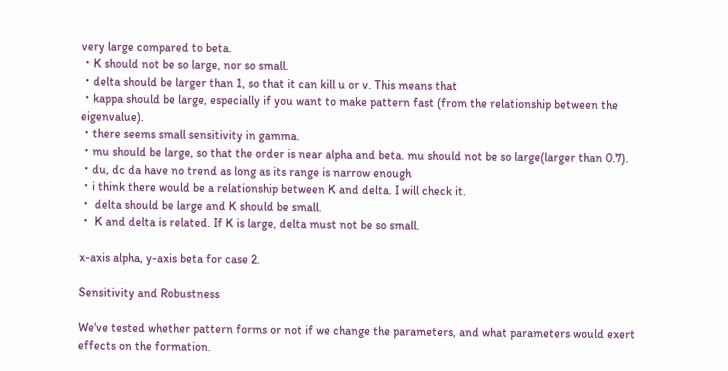very large compared to beta.
・K should not be so large, nor so small.
・delta should be larger than 1, so that it can kill u or v. This means that
・kappa should be large, especially if you want to make pattern fast (from the relationship between the eigenvalue).
・there seems small sensitivity in gamma.
・mu should be large, so that the order is near alpha and beta. mu should not be so large(larger than 0.7).
・du, dc da have no trend as long as its range is narrow enough
・i think there would be a relationship between K and delta. I will check it.
・ delta should be large and K should be small.
・ K and delta is related. If K is large, delta must not be so small.

x-axis alpha, y-axis beta for case 2.

Sensitivity and Robustness

We've tested whether pattern forms or not if we change the parameters, and what parameters would exert effects on the formation.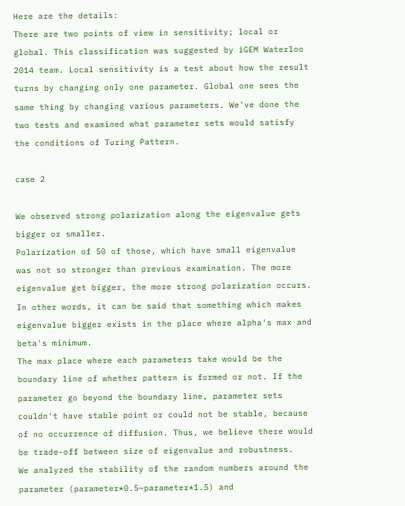Here are the details:
There are two points of view in sensitivity; local or global. This classification was suggested by iGEM Waterloo 2014 team. Local sensitivity is a test about how the result turns by changing only one parameter. Global one sees the same thing by changing various parameters. We've done the two tests and examined what parameter sets would satisfy the conditions of Turing Pattern.

case 2

We observed strong polarization along the eigenvalue gets bigger or smaller.
Polarization of 50 of those, which have small eigenvalue was not so stronger than previous examination. The more eigenvalue get bigger, the more strong polarization occurs. In other words, it can be said that something which makes eigenvalue bigger exists in the place where alpha's max and beta's minimum.
The max place where each parameters take would be the boundary line of whether pattern is formed or not. If the parameter go beyond the boundary line, parameter sets couldn't have stable point or could not be stable, because of no occurrence of diffusion. Thus, we believe there would be trade-off between size of eigenvalue and robustness.
We analyzed the stability of the random numbers around the parameter (parameter*0.5~parameter*1.5) and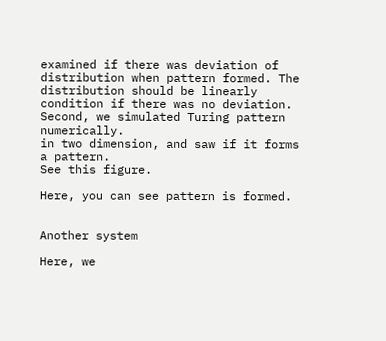examined if there was deviation of distribution when pattern formed. The distribution should be linearly condition if there was no deviation.
Second, we simulated Turing pattern numerically.
in two dimension, and saw if it forms a pattern.
See this figure.

Here, you can see pattern is formed.


Another system

Here, we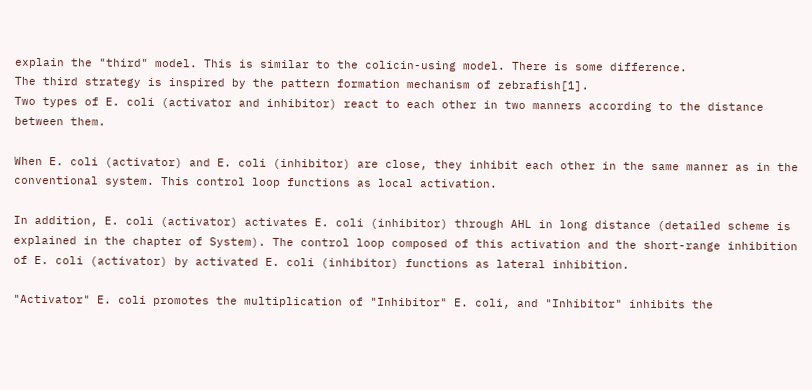explain the "third" model. This is similar to the colicin-using model. There is some difference.
The third strategy is inspired by the pattern formation mechanism of zebrafish[1].
Two types of E. coli (activator and inhibitor) react to each other in two manners according to the distance between them.

When E. coli (activator) and E. coli (inhibitor) are close, they inhibit each other in the same manner as in the conventional system. This control loop functions as local activation.

In addition, E. coli (activator) activates E. coli (inhibitor) through AHL in long distance (detailed scheme is explained in the chapter of System). The control loop composed of this activation and the short-range inhibition of E. coli (activator) by activated E. coli (inhibitor) functions as lateral inhibition.

"Activator" E. coli promotes the multiplication of "Inhibitor" E. coli, and "Inhibitor" inhibits the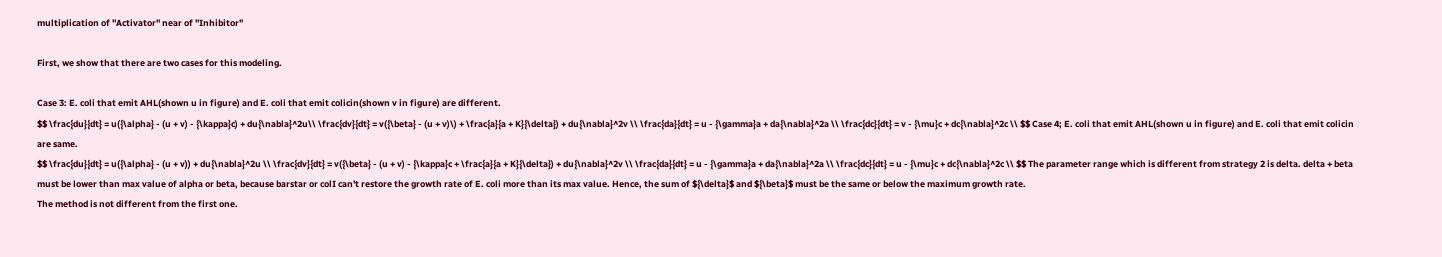multiplication of "Activator" near of "Inhibitor"

First, we show that there are two cases for this modeling.

Case 3: E. coli that emit AHL(shown u in figure) and E. coli that emit colicin(shown v in figure) are different.
$$ \frac{du}{dt} = u({\alpha} - (u + v) - {\kappa}c) + du{\nabla}^2u\\ \frac{dv}{dt} = v({\beta} - (u + v)\) + \frac{a}{a + K}{\delta}) + du{\nabla}^2v \\ \frac{da}{dt} = u - {\gamma}a + da{\nabla}^2a \\ \frac{dc}{dt} = v - {\mu}c + dc{\nabla}^2c \\ $$ Case 4; E. coli that emit AHL(shown u in figure) and E. coli that emit colicin are same.
$$ \frac{du}{dt} = u({\alpha} - (u + v)) + du{\nabla}^2u \\ \frac{dv}{dt} = v({\beta} - (u + v) - {\kappa}c + \frac{a}{a + K}{\delta}) + du{\nabla}^2v \\ \frac{da}{dt} = u - {\gamma}a + da{\nabla}^2a \\ \frac{dc}{dt} = u - {\mu}c + dc{\nabla}^2c \\ $$ The parameter range which is different from strategy 2 is delta. delta + beta must be lower than max value of alpha or beta, because barstar or colI can't restore the growth rate of E. coli more than its max value. Hence, the sum of ${\delta}$ and ${\beta}$ must be the same or below the maximum growth rate.
The method is not different from the first one.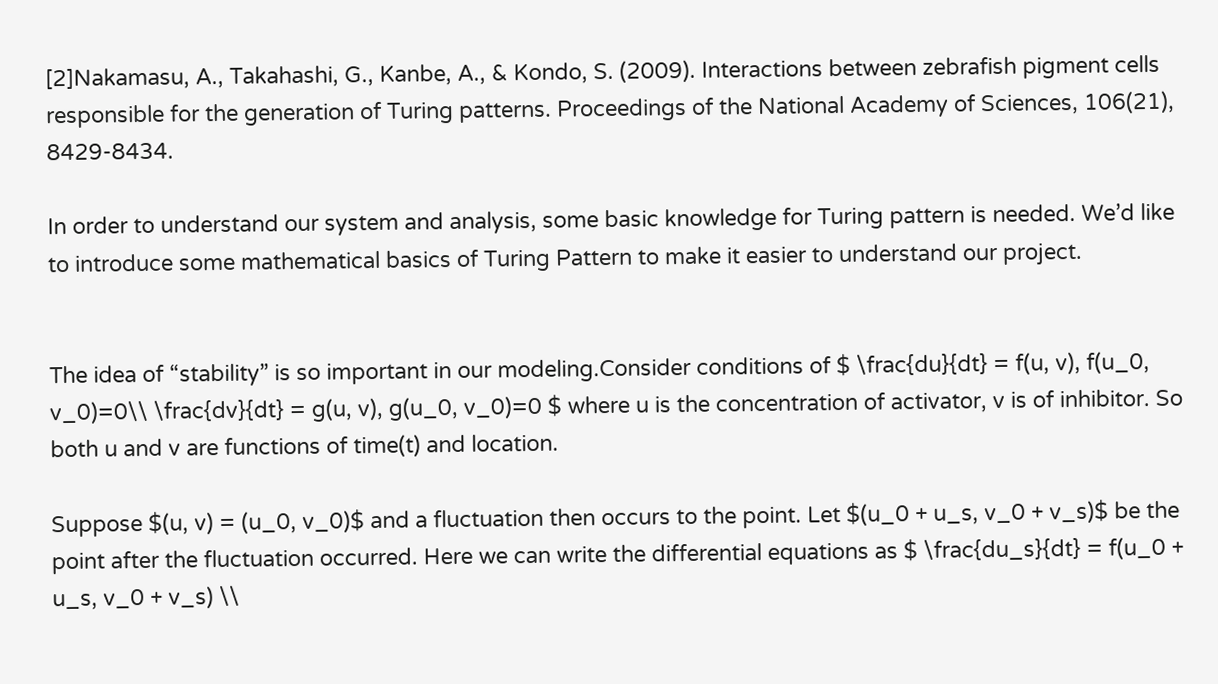[2]Nakamasu, A., Takahashi, G., Kanbe, A., & Kondo, S. (2009). Interactions between zebrafish pigment cells responsible for the generation of Turing patterns. Proceedings of the National Academy of Sciences, 106(21), 8429-8434.

In order to understand our system and analysis, some basic knowledge for Turing pattern is needed. We’d like to introduce some mathematical basics of Turing Pattern to make it easier to understand our project.


The idea of “stability” is so important in our modeling.Consider conditions of $ \frac{du}{dt} = f(u, v), f(u_0, v_0)=0\\ \frac{dv}{dt} = g(u, v), g(u_0, v_0)=0 $ where u is the concentration of activator, v is of inhibitor. So both u and v are functions of time(t) and location.

Suppose $(u, v) = (u_0, v_0)$ and a fluctuation then occurs to the point. Let $(u_0 + u_s, v_0 + v_s)$ be the point after the fluctuation occurred. Here we can write the differential equations as $ \frac{du_s}{dt} = f(u_0 + u_s, v_0 + v_s) \\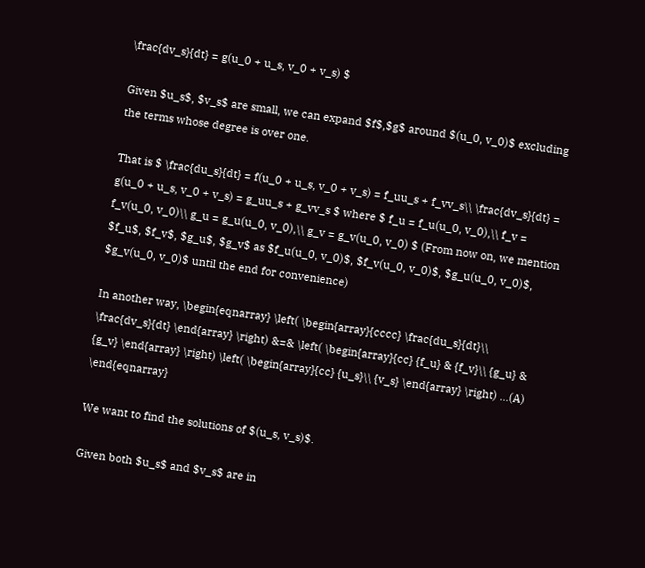\frac{dv_s}{dt} = g(u_0 + u_s, v_0 + v_s) $

Given $u_s$, $v_s$ are small, we can expand $f$,$g$ around $(u_0, v_0)$ excluding the terms whose degree is over one.

That is $ \frac{du_s}{dt} = f(u_0 + u_s, v_0 + v_s) = f_uu_s + f_vv_s\\ \frac{dv_s}{dt} = g(u_0 + u_s, v_0 + v_s) = g_uu_s + g_vv_s $ where $ f_u = f_u(u_0, v_0),\\ f_v = f_v(u_0, v_0)\\ g_u = g_u(u_0, v_0),\\ g_v = g_v(u_0, v_0) $ (From now on, we mention $f_u$, $f_v$, $g_u$, $g_v$ as $f_u(u_0, v_0)$, $f_v(u_0, v_0)$, $g_u(u_0, v_0)$, $g_v(u_0, v_0)$ until the end for convenience)

In another way, \begin{eqnarray} \left( \begin{array}{cccc} \frac{du_s}{dt}\\ \frac{dv_s}{dt} \end{array} \right) &=& \left( \begin{array}{cc} {f_u} & {f_v}\\ {g_u} & {g_v} \end{array} \right) \left( \begin{array}{cc} {u_s}\\ {v_s} \end{array} \right) ...(A) \end{eqnarray}

We want to find the solutions of $(u_s, v_s)$.

Given both $u_s$ and $v_s$ are in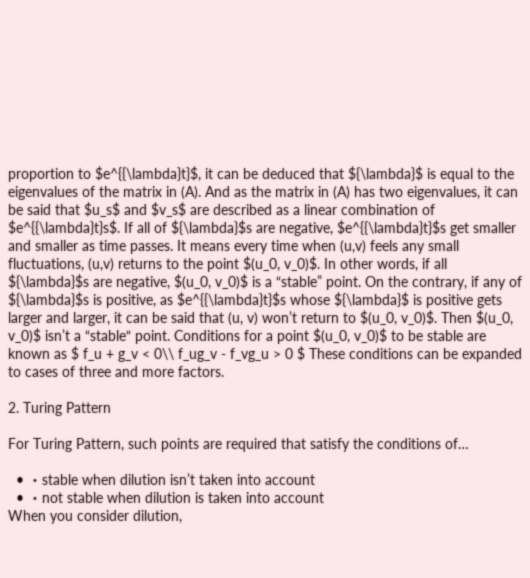proportion to $e^{{\lambda}t}$, it can be deduced that ${\lambda}$ is equal to the eigenvalues of the matrix in (A). And as the matrix in (A) has two eigenvalues, it can be said that $u_s$ and $v_s$ are described as a linear combination of $e^{{\lambda}t}s$. If all of ${\lambda}$s are negative, $e^{{\lambda}t}$s get smaller and smaller as time passes. It means every time when (u,v) feels any small fluctuations, (u,v) returns to the point $(u_0, v_0)$. In other words, if all ${\lambda}$s are negative, $(u_0, v_0)$ is a “stable” point. On the contrary, if any of ${\lambda}$s is positive, as $e^{{\lambda}t}$s whose ${\lambda}$ is positive gets larger and larger, it can be said that (u, v) won’t return to $(u_0, v_0)$. Then $(u_0, v_0)$ isn’t a “stable“ point. Conditions for a point $(u_0, v_0)$ to be stable are known as $ f_u + g_v < 0\\ f_ug_v - f_vg_u > 0 $ These conditions can be expanded to cases of three and more factors.

2. Turing Pattern

For Turing Pattern, such points are required that satisfy the conditions of…

  • ・stable when dilution isn’t taken into account
  • ・not stable when dilution is taken into account
When you consider dilution,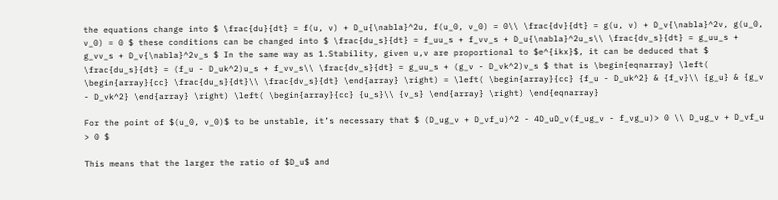the equations change into $ \frac{du}{dt} = f(u, v) + D_u{\nabla}^2u, f(u_0, v_0) = 0\\ \frac{dv}{dt} = g(u, v) + D_v{\nabla}^2v, g(u_0, v_0) = 0 $ these conditions can be changed into $ \frac{du_s}{dt} = f_uu_s + f_vv_s + D_u{\nabla}^2u_s\\ \frac{dv_s}{dt} = g_uu_s + g_vv_s + D_v{\nabla}^2v_s $ In the same way as 1.Stability, given u,v are proportional to $e^{ikx}$, it can be deduced that $ \frac{du_s}{dt} = (f_u - D_uk^2)u_s + f_vv_s\\ \frac{dv_s}{dt} = g_uu_s + (g_v - D_vk^2)v_s $ that is \begin{eqnarray} \left( \begin{array}{cc} \frac{du_s}{dt}\\ \frac{dv_s}{dt} \end{array} \right) = \left( \begin{array}{cc} {f_u - D_uk^2} & {f_v}\\ {g_u} & {g_v - D_vk^2} \end{array} \right) \left( \begin{array}{cc} {u_s}\\ {v_s} \end{array} \right) \end{eqnarray}

For the point of $(u_0, v_0)$ to be unstable, it’s necessary that $ (D_ug_v + D_vf_u)^2 - 4D_uD_v(f_ug_v - f_vg_u)> 0 \\ D_ug_v + D_vf_u > 0 $

This means that the larger the ratio of $D_u$ and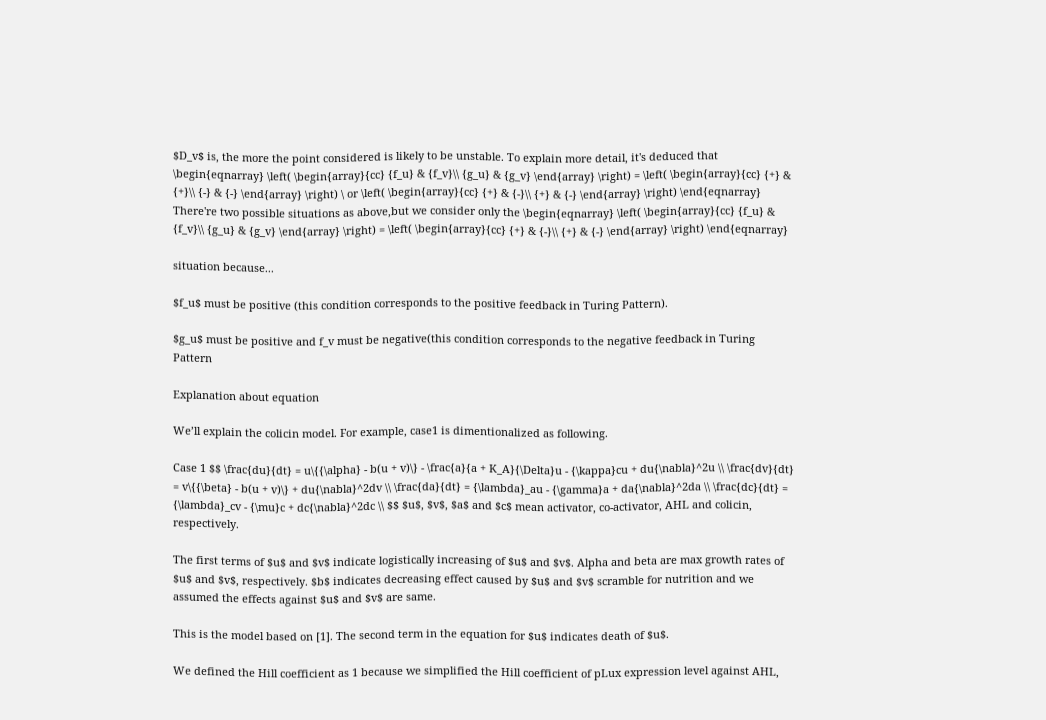$D_v$ is, the more the point considered is likely to be unstable. To explain more detail, it's deduced that \begin{eqnarray} \left( \begin{array}{cc} {f_u} & {f_v}\\ {g_u} & {g_v} \end{array} \right) = \left( \begin{array}{cc} {+} & {+}\\ {-} & {-} \end{array} \right) \ or \left( \begin{array}{cc} {+} & {-}\\ {+} & {-} \end{array} \right) \end{eqnarray} There're two possible situations as above,but we consider only the \begin{eqnarray} \left( \begin{array}{cc} {f_u} & {f_v}\\ {g_u} & {g_v} \end{array} \right) = \left( \begin{array}{cc} {+} & {-}\\ {+} & {-} \end{array} \right) \end{eqnarray}

situation because...

$f_u$ must be positive (this condition corresponds to the positive feedback in Turing Pattern).

$g_u$ must be positive and f_v must be negative(this condition corresponds to the negative feedback in Turing Pattern

Explanation about equation

We’ll explain the colicin model. For example, case1 is dimentionalized as following.

Case 1 $$ \frac{du}{dt} = u\{{\alpha} - b(u + v)\} - \frac{a}{a + K_A}{\Delta}u - {\kappa}cu + du{\nabla}^2u \\ \frac{dv}{dt} = v\{{\beta} - b(u + v)\} + du{\nabla}^2dv \\ \frac{da}{dt} = {\lambda}_au - {\gamma}a + da{\nabla}^2da \\ \frac{dc}{dt} = {\lambda}_cv - {\mu}c + dc{\nabla}^2dc \\ $$ $u$, $v$, $a$ and $c$ mean activator, co-activator, AHL and colicin, respectively.

The first terms of $u$ and $v$ indicate logistically increasing of $u$ and $v$. Alpha and beta are max growth rates of $u$ and $v$, respectively. $b$ indicates decreasing effect caused by $u$ and $v$ scramble for nutrition and we assumed the effects against $u$ and $v$ are same.

This is the model based on [1]. The second term in the equation for $u$ indicates death of $u$.

We defined the Hill coefficient as 1 because we simplified the Hill coefficient of pLux expression level against AHL,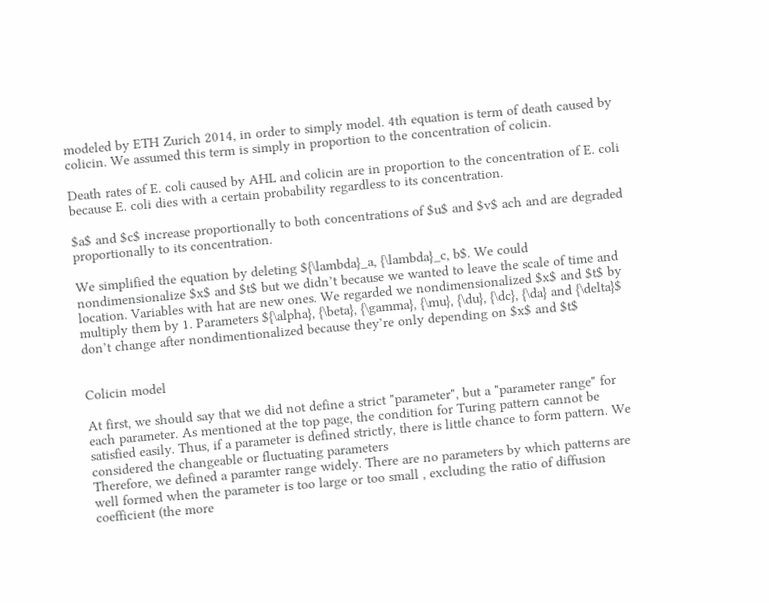modeled by ETH Zurich 2014, in order to simply model. 4th equation is term of death caused by colicin. We assumed this term is simply in proportion to the concentration of colicin.

Death rates of E. coli caused by AHL and colicin are in proportion to the concentration of E. coli because E. coli dies with a certain probability regardless to its concentration.

$a$ and $c$ increase proportionally to both concentrations of $u$ and $v$ ach and are degraded proportionally to its concentration.

We simplified the equation by deleting ${\lambda}_a, {\lambda}_c, b$. We could nondimensionalize $x$ and $t$ but we didn’t because we wanted to leave the scale of time and location. Variables with hat are new ones. We regarded we nondimensionalized $x$ and $t$ by multiply them by 1. Parameters ${\alpha}, {\beta}, {\gamma}, {\mu}, {\du}, {\dc}, {\da} and {\delta}$ don’t change after nondimentionalized because they’re only depending on $x$ and $t$


Colicin model

At first, we should say that we did not define a strict "parameter", but a "parameter range" for each parameter. As mentioned at the top page, the condition for Turing pattern cannot be satisfied easily. Thus, if a parameter is defined strictly, there is little chance to form pattern. We considered the changeable or fluctuating parameters
Therefore, we defined a paramter range widely. There are no parameters by which patterns are well formed when the parameter is too large or too small , excluding the ratio of diffusion coefficient (the more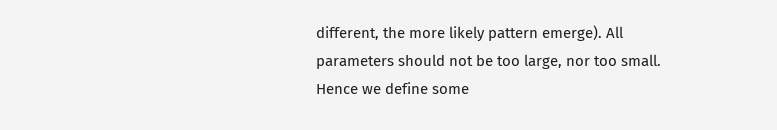different, the more likely pattern emerge). All parameters should not be too large, nor too small. Hence we define some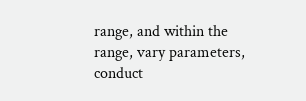range, and within the range, vary parameters, conduct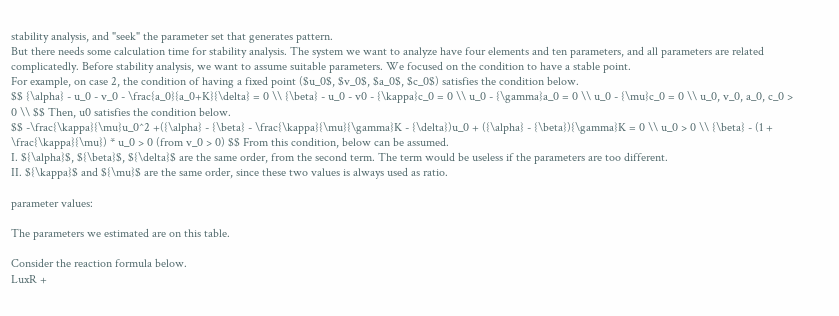stability analysis, and "seek" the parameter set that generates pattern.
But there needs some calculation time for stability analysis. The system we want to analyze have four elements and ten parameters, and all parameters are related complicatedly. Before stability analysis, we want to assume suitable parameters. We focused on the condition to have a stable point.
For example, on case 2, the condition of having a fixed point ($u_0$, $v_0$, $a_0$, $c_0$) satisfies the condition below.
$$ {\alpha} - u_0 - v_0 - \frac{a_0}{a_0+K}{\delta} = 0 \\ {\beta} - u_0 - v0 - {\kappa}c_0 = 0 \\ u_0 - {\gamma}a_0 = 0 \\ u_0 - {\mu}c_0 = 0 \\ u_0, v_0, a_0, c_0 > 0 \\ $$ Then, u0 satisfies the condition below.
$$ -\frac{\kappa}{\mu}u_0^2 +({\alpha} - {\beta} - \frac{\kappa}{\mu}{\gamma}K - {\delta})u_0 + ({\alpha} - {\beta}){\gamma}K = 0 \\ u_0 > 0 \\ {\beta} - (1 + \frac{\kappa}{\mu}) * u_0 > 0 (from v_0 > 0) $$ From this condition, below can be assumed.
I. ${\alpha}$, ${\beta}$, ${\delta}$ are the same order, from the second term. The term would be useless if the parameters are too different.
II. ${\kappa}$ and ${\mu}$ are the same order, since these two values is always used as ratio.

parameter values:

The parameters we estimated are on this table.

Consider the reaction formula below.
LuxR +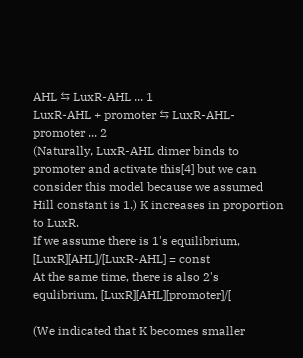AHL ⇆ LuxR-AHL ... 1
LuxR-AHL + promoter ⇆ LuxR-AHL-promoter ... 2
(Naturally, LuxR-AHL dimer binds to promoter and activate this[4] but we can consider this model because we assumed Hill constant is 1.) K increases in proportion to LuxR.
If we assume there is 1's equilibrium, [LuxR][AHL]/[LuxR-AHL] = const
At the same time, there is also 2's equlibrium, [LuxR][AHL][promoter]/[

(We indicated that K becomes smaller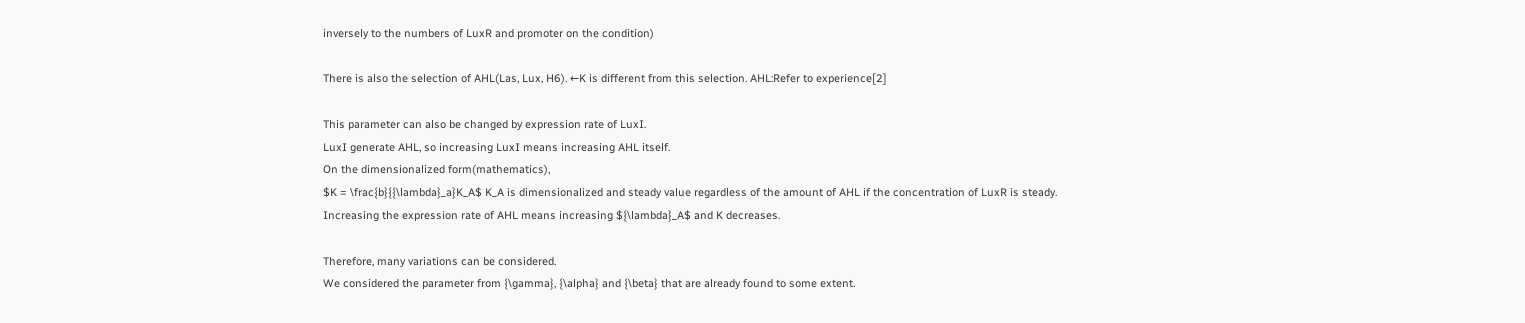inversely to the numbers of LuxR and promoter on the condition)

There is also the selection of AHL(Las, Lux, H6). ←K is different from this selection. AHL:Refer to experience[2]

This parameter can also be changed by expression rate of LuxI.
LuxI generate AHL, so increasing LuxI means increasing AHL itself.
On the dimensionalized form(mathematics),
$K = \frac{b}{{\lambda}_a}K_A$ K_A is dimensionalized and steady value regardless of the amount of AHL if the concentration of LuxR is steady.
Increasing the expression rate of AHL means increasing ${\lambda}_A$ and K decreases.

Therefore, many variations can be considered.
We considered the parameter from {\gamma}, {\alpha} and {\beta} that are already found to some extent.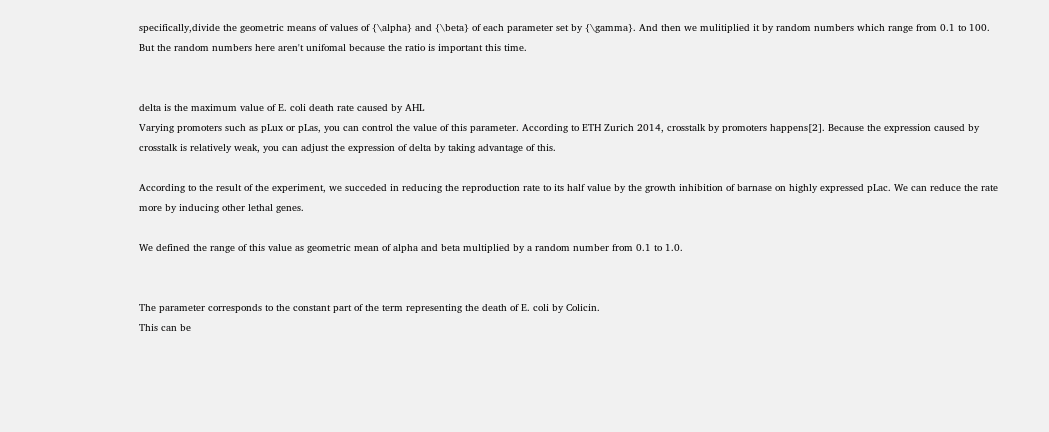specifically,divide the geometric means of values of {\alpha} and {\beta} of each parameter set by {\gamma}. And then we mulitiplied it by random numbers which range from 0.1 to 100. But the random numbers here aren't unifomal because the ratio is important this time.


delta is the maximum value of E. coli death rate caused by AHL
Varying promoters such as pLux or pLas, you can control the value of this parameter. According to ETH Zurich 2014, crosstalk by promoters happens[2]. Because the expression caused by crosstalk is relatively weak, you can adjust the expression of delta by taking advantage of this.

According to the result of the experiment, we succeded in reducing the reproduction rate to its half value by the growth inhibition of barnase on highly expressed pLac. We can reduce the rate more by inducing other lethal genes.

We defined the range of this value as geometric mean of alpha and beta multiplied by a random number from 0.1 to 1.0.


The parameter corresponds to the constant part of the term representing the death of E. coli by Colicin.
This can be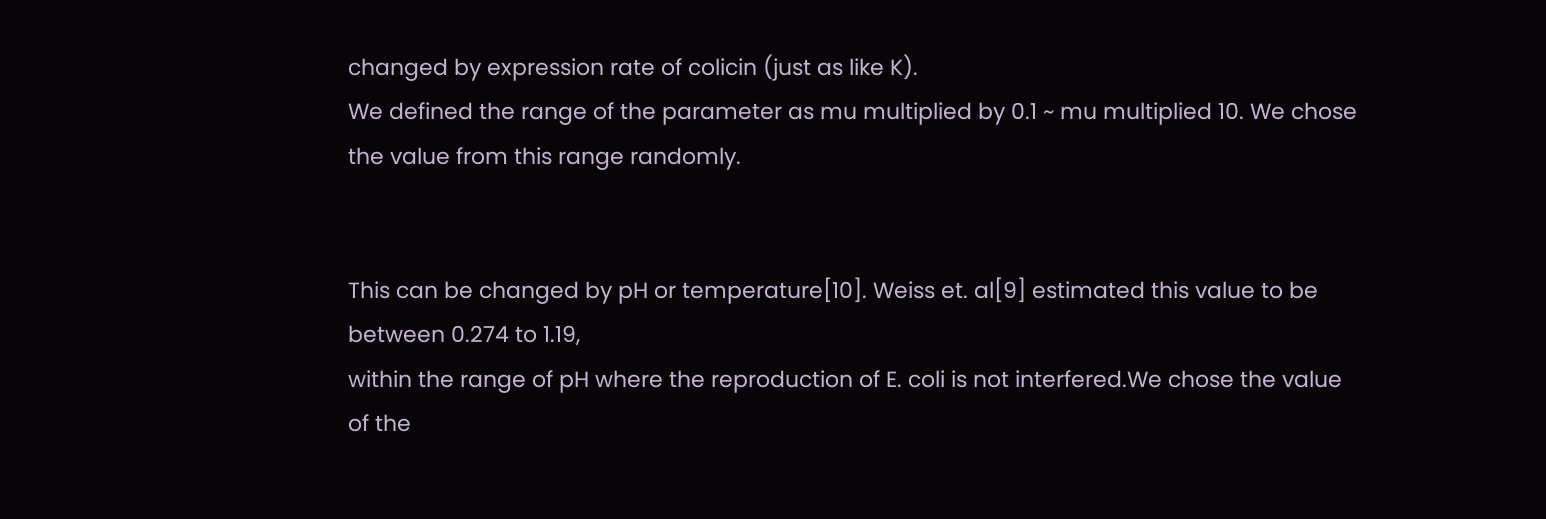changed by expression rate of colicin (just as like K).
We defined the range of the parameter as mu multiplied by 0.1 ~ mu multiplied 10. We chose the value from this range randomly.


This can be changed by pH or temperature[10]. Weiss et. al[9] estimated this value to be between 0.274 to 1.19,
within the range of pH where the reproduction of E. coli is not interfered.We chose the value of the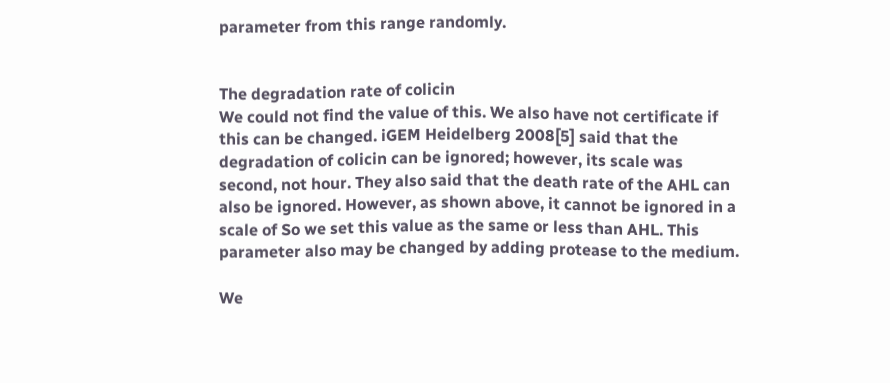parameter from this range randomly.


The degradation rate of colicin
We could not find the value of this. We also have not certificate if this can be changed. iGEM Heidelberg 2008[5] said that the degradation of colicin can be ignored; however, its scale was second, not hour. They also said that the death rate of the AHL can also be ignored. However, as shown above, it cannot be ignored in a scale of So we set this value as the same or less than AHL. This parameter also may be changed by adding protease to the medium.

We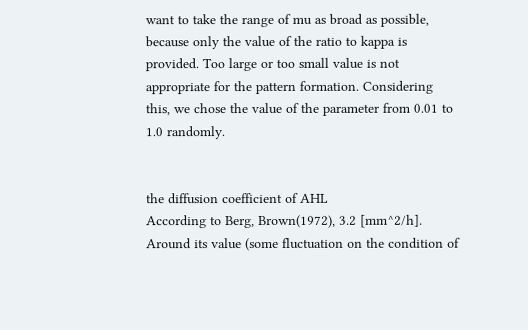want to take the range of mu as broad as possible, because only the value of the ratio to kappa is provided. Too large or too small value is not appropriate for the pattern formation. Considering this, we chose the value of the parameter from 0.01 to 1.0 randomly.


the diffusion coefficient of AHL
According to Berg, Brown(1972), 3.2 [mm^2/h]. Around its value (some fluctuation on the condition of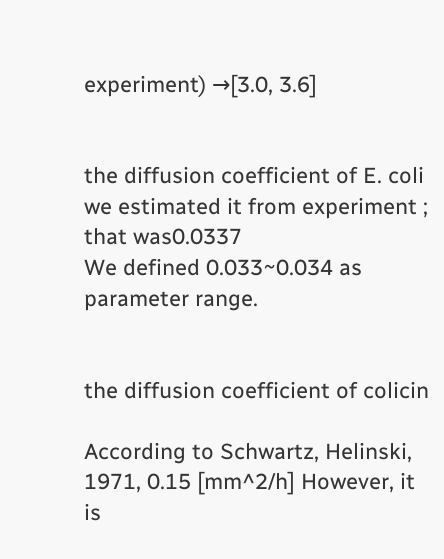experiment) →[3.0, 3.6]


the diffusion coefficient of E. coli
we estimated it from experiment ; that was0.0337
We defined 0.033~0.034 as parameter range.


the diffusion coefficient of colicin

According to Schwartz, Helinski, 1971, 0.15 [mm^2/h] However, it is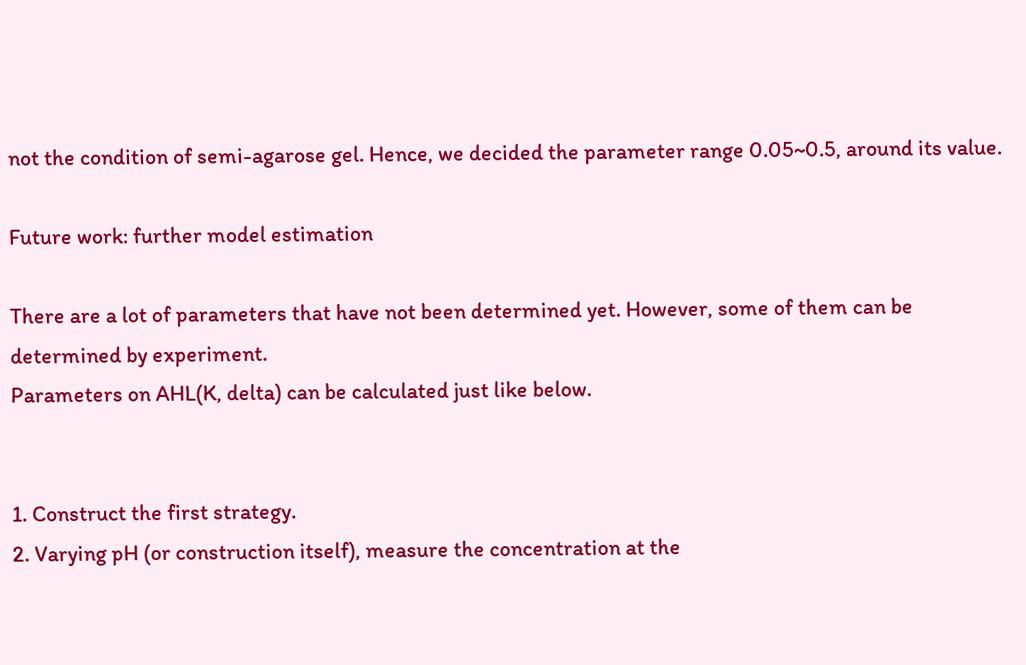not the condition of semi-agarose gel. Hence, we decided the parameter range 0.05~0.5, around its value.

Future work: further model estimation

There are a lot of parameters that have not been determined yet. However, some of them can be determined by experiment.
Parameters on AHL(K, delta) can be calculated just like below.


1. Construct the first strategy.
2. Varying pH (or construction itself), measure the concentration at the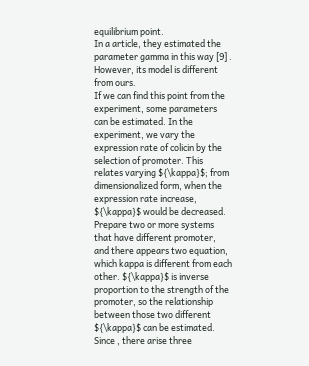equilibrium point.
In a article, they estimated the parameter gamma in this way [9] . However, its model is different from ours.
If we can find this point from the experiment, some parameters can be estimated. In the experiment, we vary the expression rate of colicin by the selection of promoter. This relates varying ${\kappa}$; from dimensionalized form, when the expression rate increase, ${\kappa}$ would be decreased. Prepare two or more systems that have different promoter, and there appears two equation, which kappa is different from each other. ${\kappa}$ is inverse proportion to the strength of the promoter, so the relationship between those two different ${\kappa}$ can be estimated. Since , there arise three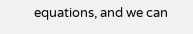equations, and we can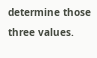determine those three values.